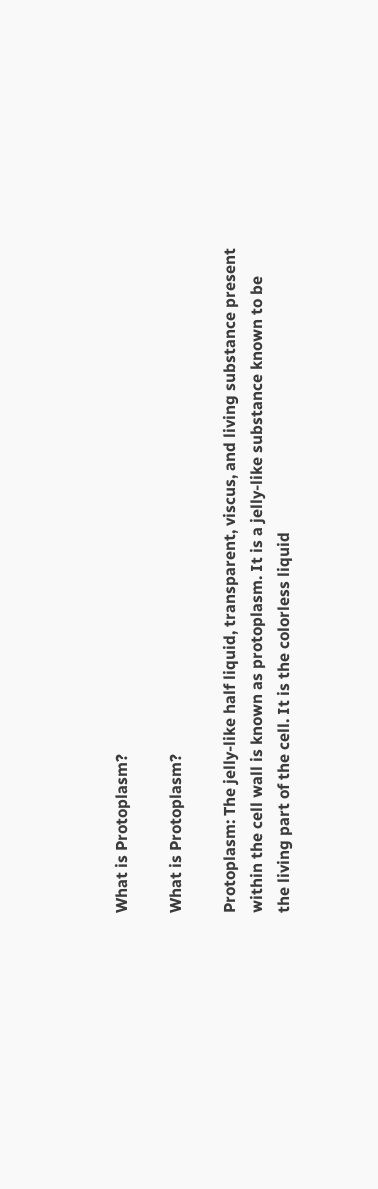What is Protoplasm?

What is Protoplasm?

Protoplasm: The jelly-like half liquid, transparent, viscus, and living substance present within the cell wall is known as protoplasm. It is a jelly-like substance known to be the living part of the cell. It is the colorless liquid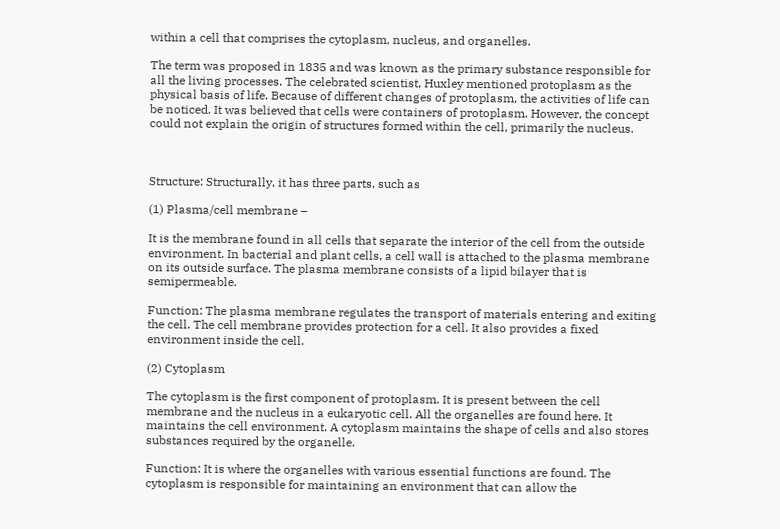within a cell that comprises the cytoplasm, nucleus, and organelles.

The term was proposed in 1835 and was known as the primary substance responsible for all the living processes. The celebrated scientist, Huxley mentioned protoplasm as the physical basis of life. Because of different changes of protoplasm, the activities of life can be noticed. It was believed that cells were containers of protoplasm. However, the concept could not explain the origin of structures formed within the cell, primarily the nucleus.



Structure: Structurally, it has three parts, such as

(1) Plasma/cell membrane –

It is the membrane found in all cells that separate the interior of the cell from the outside environment. In bacterial and plant cells, a cell wall is attached to the plasma membrane on its outside surface. The plasma membrane consists of a lipid bilayer that is semipermeable.

Function: The plasma membrane regulates the transport of materials entering and exiting the cell. The cell membrane provides protection for a cell. It also provides a fixed environment inside the cell.

(2) Cytoplasm

The cytoplasm is the first component of protoplasm. It is present between the cell membrane and the nucleus in a eukaryotic cell. All the organelles are found here. It maintains the cell environment. A cytoplasm maintains the shape of cells and also stores substances required by the organelle.

Function: It is where the organelles with various essential functions are found. The cytoplasm is responsible for maintaining an environment that can allow the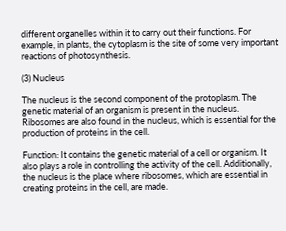different organelles within it to carry out their functions. For example, in plants, the cytoplasm is the site of some very important reactions of photosynthesis.

(3) Nucleus

The nucleus is the second component of the protoplasm. The genetic material of an organism is present in the nucleus. Ribosomes are also found in the nucleus, which is essential for the production of proteins in the cell.

Function: It contains the genetic material of a cell or organism. It also plays a role in controlling the activity of the cell. Additionally, the nucleus is the place where ribosomes, which are essential in creating proteins in the cell, are made.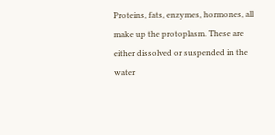Proteins, fats, enzymes, hormones, all make up the protoplasm. These are either dissolved or suspended in the water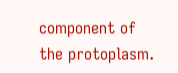component of the protoplasm.